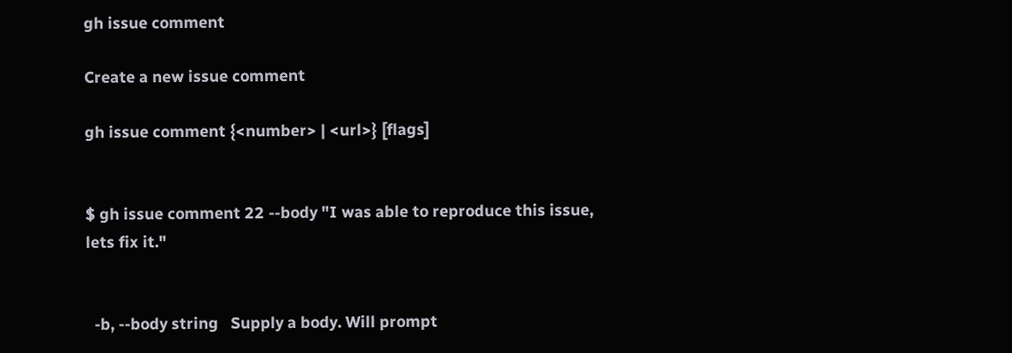gh issue comment

Create a new issue comment

gh issue comment {<number> | <url>} [flags]


$ gh issue comment 22 --body "I was able to reproduce this issue, lets fix it."


  -b, --body string   Supply a body. Will prompt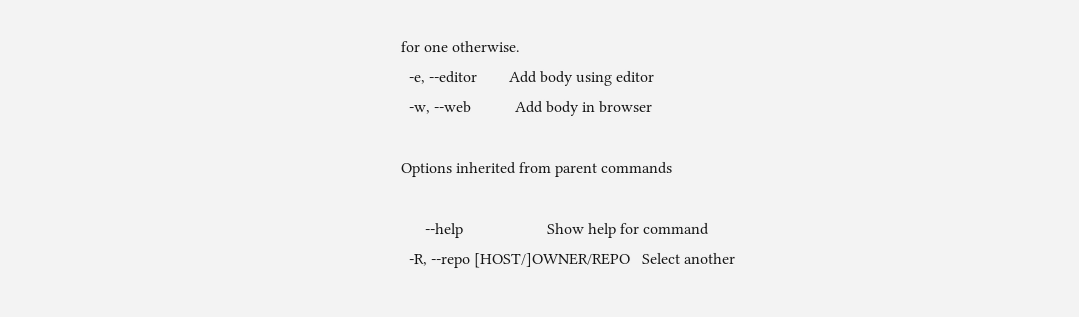for one otherwise.
  -e, --editor        Add body using editor
  -w, --web           Add body in browser

Options inherited from parent commands

      --help                     Show help for command
  -R, --repo [HOST/]OWNER/REPO   Select another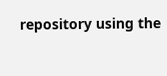repository using the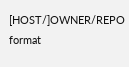[HOST/]OWNER/REPO format